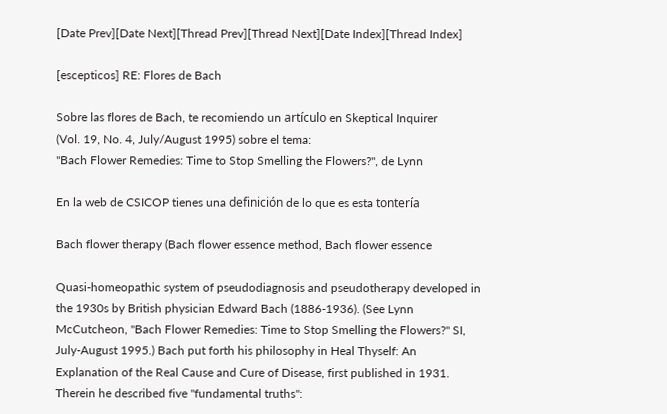[Date Prev][Date Next][Thread Prev][Thread Next][Date Index][Thread Index]

[escepticos] RE: Flores de Bach

Sobre las flores de Bach, te recomiendo un artículo en Skeptical Inquirer
(Vol. 19, No. 4, July/August 1995) sobre el tema:
"Bach Flower Remedies: Time to Stop Smelling the Flowers?", de Lynn

En la web de CSICOP tienes una definición de lo que es esta tontería

Bach flower therapy (Bach flower essence method, Bach flower essence

Quasi-homeopathic system of pseudodiagnosis and pseudotherapy developed in
the 1930s by British physician Edward Bach (1886-1936). (See Lynn
McCutcheon, "Bach Flower Remedies: Time to Stop Smelling the Flowers?" SI,
July-August 1995.) Bach put forth his philosophy in Heal Thyself: An
Explanation of the Real Cause and Cure of Disease, first published in 1931.
Therein he described five "fundamental truths":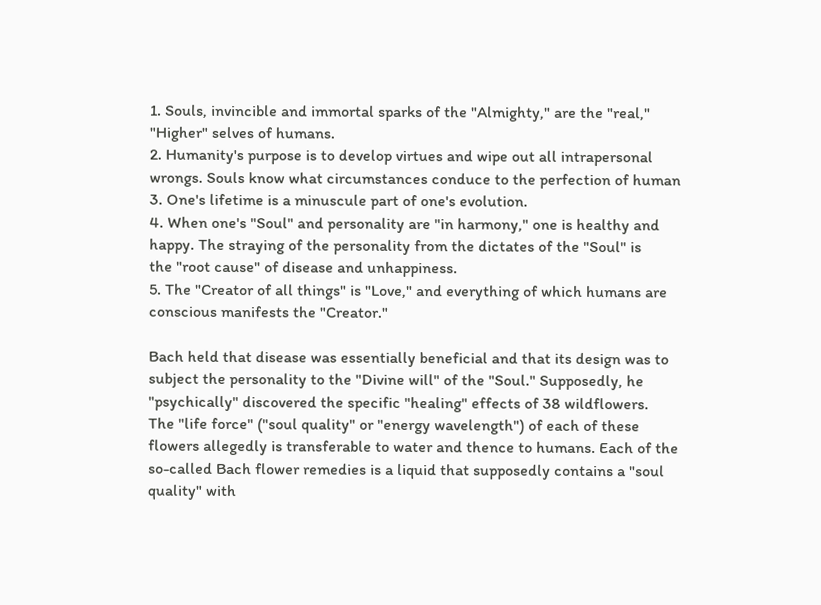1. Souls, invincible and immortal sparks of the "Almighty," are the "real,"
"Higher" selves of humans.
2. Humanity's purpose is to develop virtues and wipe out all intrapersonal
wrongs. Souls know what circumstances conduce to the perfection of human
3. One's lifetime is a minuscule part of one's evolution.
4. When one's "Soul" and personality are "in harmony," one is healthy and
happy. The straying of the personality from the dictates of the "Soul" is
the "root cause" of disease and unhappiness.
5. The "Creator of all things" is "Love," and everything of which humans are
conscious manifests the "Creator."

Bach held that disease was essentially beneficial and that its design was to
subject the personality to the "Divine will" of the "Soul." Supposedly, he
"psychically" discovered the specific "healing" effects of 38 wildflowers.
The "life force" ("soul quality" or "energy wavelength") of each of these
flowers allegedly is transferable to water and thence to humans. Each of the
so-called Bach flower remedies is a liquid that supposedly contains a "soul
quality" with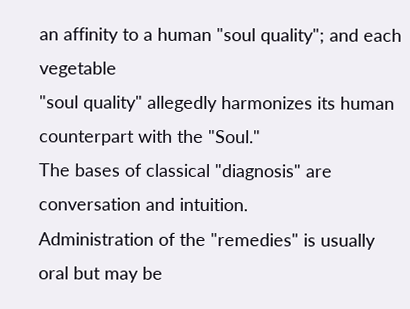an affinity to a human "soul quality"; and each vegetable
"soul quality" allegedly harmonizes its human counterpart with the "Soul."
The bases of classical "diagnosis" are conversation and intuition.
Administration of the "remedies" is usually oral but may be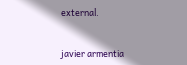external.


javier armentia